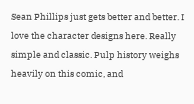Sean Phillips just gets better and better. I love the character designs here. Really simple and classic. Pulp history weighs heavily on this comic, and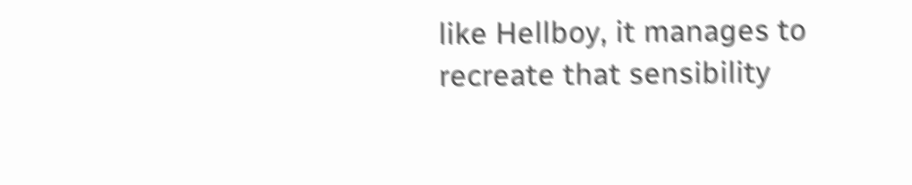like Hellboy, it manages to recreate that sensibility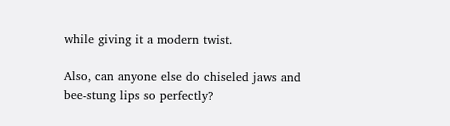while giving it a modern twist.

Also, can anyone else do chiseled jaws and bee-stung lips so perfectly?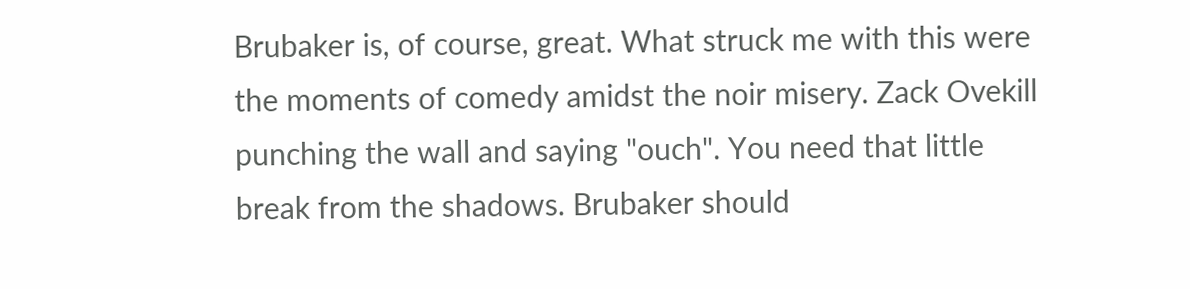Brubaker is, of course, great. What struck me with this were the moments of comedy amidst the noir misery. Zack Ovekill punching the wall and saying "ouch". You need that little break from the shadows. Brubaker should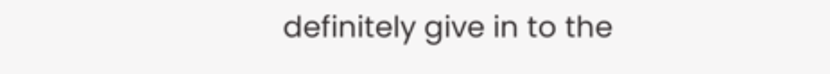definitely give in to the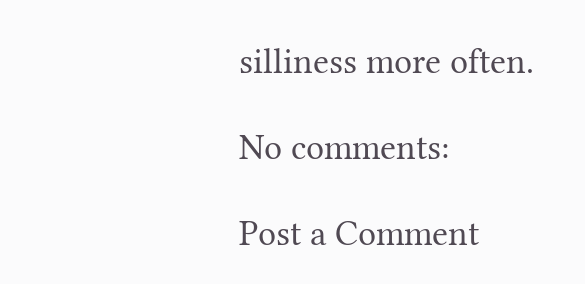silliness more often.

No comments:

Post a Comment